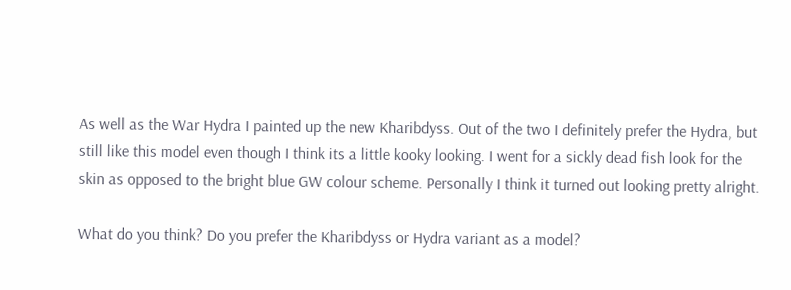As well as the War Hydra I painted up the new Kharibdyss. Out of the two I definitely prefer the Hydra, but still like this model even though I think its a little kooky looking. I went for a sickly dead fish look for the skin as opposed to the bright blue GW colour scheme. Personally I think it turned out looking pretty alright.

What do you think? Do you prefer the Kharibdyss or Hydra variant as a model?